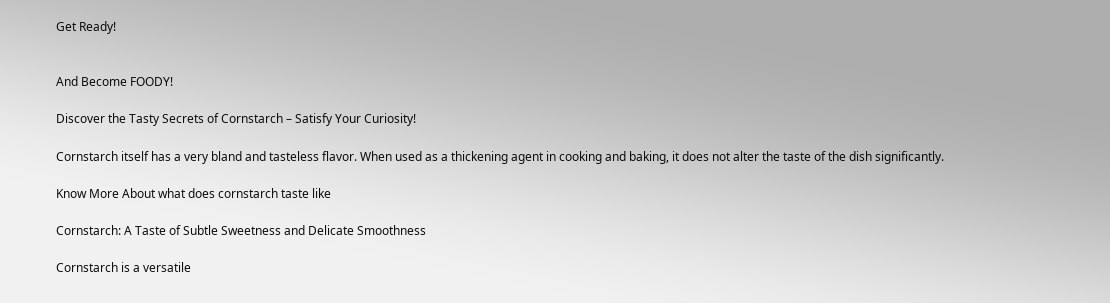Get Ready!


And Become FOODY!

Discover the Tasty Secrets of Cornstarch – Satisfy Your Curiosity!

Cornstarch itself has a very bland and tasteless flavor. When used as a thickening agent in cooking and baking, it does not alter the taste of the dish significantly.

Know More About what does cornstarch taste like

Cornstarch: A Taste of Subtle Sweetness and Delicate Smoothness

Cornstarch is a versatile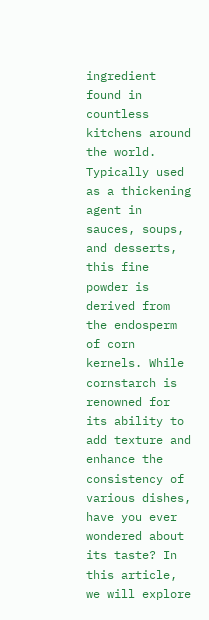ingredient found in countless kitchens around the world. Typically used as a thickening agent in sauces, soups, and desserts, this fine powder is derived from the endosperm of corn kernels. While cornstarch is renowned for its ability to add texture and enhance the consistency of various dishes, have you ever wondered about its taste? In this article, we will explore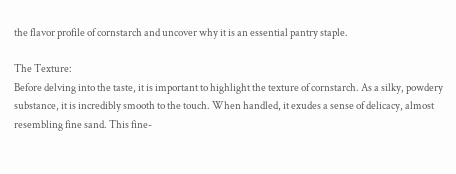the flavor profile of cornstarch and uncover why it is an essential pantry staple.

The Texture:
Before delving into the taste, it is important to highlight the texture of cornstarch. As a silky, powdery substance, it is incredibly smooth to the touch. When handled, it exudes a sense of delicacy, almost resembling fine sand. This fine-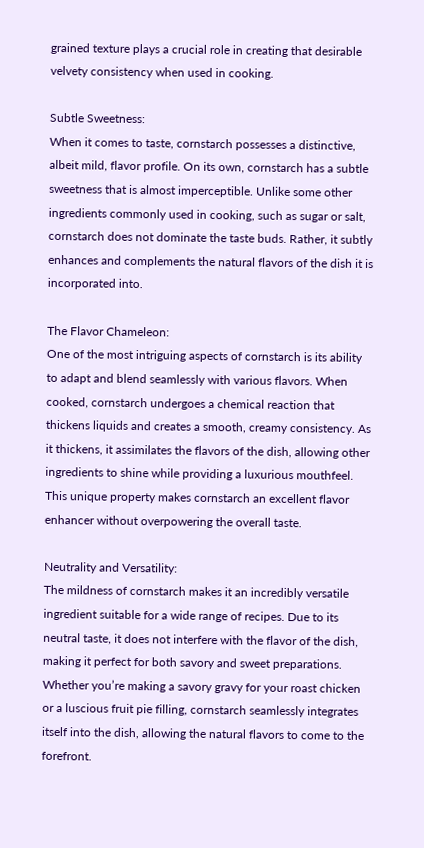grained texture plays a crucial role in creating that desirable velvety consistency when used in cooking.

Subtle Sweetness:
When it comes to taste, cornstarch possesses a distinctive, albeit mild, flavor profile. On its own, cornstarch has a subtle sweetness that is almost imperceptible. Unlike some other ingredients commonly used in cooking, such as sugar or salt, cornstarch does not dominate the taste buds. Rather, it subtly enhances and complements the natural flavors of the dish it is incorporated into.

The Flavor Chameleon:
One of the most intriguing aspects of cornstarch is its ability to adapt and blend seamlessly with various flavors. When cooked, cornstarch undergoes a chemical reaction that thickens liquids and creates a smooth, creamy consistency. As it thickens, it assimilates the flavors of the dish, allowing other ingredients to shine while providing a luxurious mouthfeel. This unique property makes cornstarch an excellent flavor enhancer without overpowering the overall taste.

Neutrality and Versatility:
The mildness of cornstarch makes it an incredibly versatile ingredient suitable for a wide range of recipes. Due to its neutral taste, it does not interfere with the flavor of the dish, making it perfect for both savory and sweet preparations. Whether you’re making a savory gravy for your roast chicken or a luscious fruit pie filling, cornstarch seamlessly integrates itself into the dish, allowing the natural flavors to come to the forefront.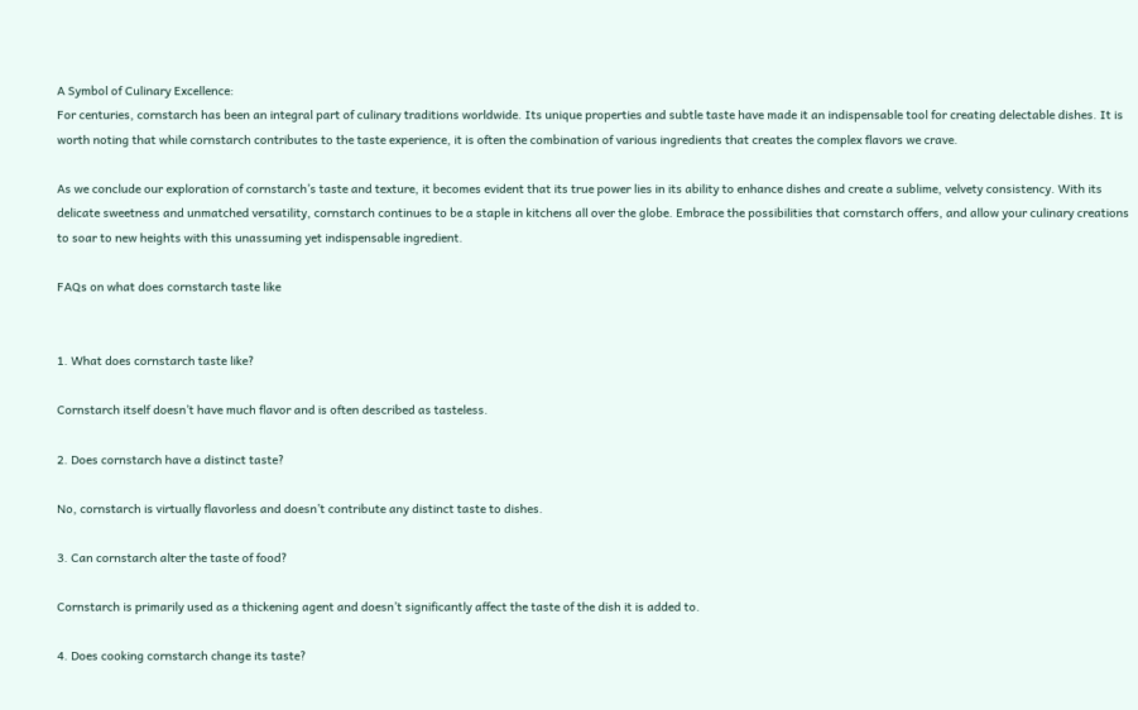A Symbol of Culinary Excellence:
For centuries, cornstarch has been an integral part of culinary traditions worldwide. Its unique properties and subtle taste have made it an indispensable tool for creating delectable dishes. It is worth noting that while cornstarch contributes to the taste experience, it is often the combination of various ingredients that creates the complex flavors we crave.

As we conclude our exploration of cornstarch’s taste and texture, it becomes evident that its true power lies in its ability to enhance dishes and create a sublime, velvety consistency. With its delicate sweetness and unmatched versatility, cornstarch continues to be a staple in kitchens all over the globe. Embrace the possibilities that cornstarch offers, and allow your culinary creations to soar to new heights with this unassuming yet indispensable ingredient.

FAQs on what does cornstarch taste like


1. What does cornstarch taste like?

Cornstarch itself doesn’t have much flavor and is often described as tasteless.

2. Does cornstarch have a distinct taste?

No, cornstarch is virtually flavorless and doesn’t contribute any distinct taste to dishes.

3. Can cornstarch alter the taste of food?

Cornstarch is primarily used as a thickening agent and doesn’t significantly affect the taste of the dish it is added to.

4. Does cooking cornstarch change its taste?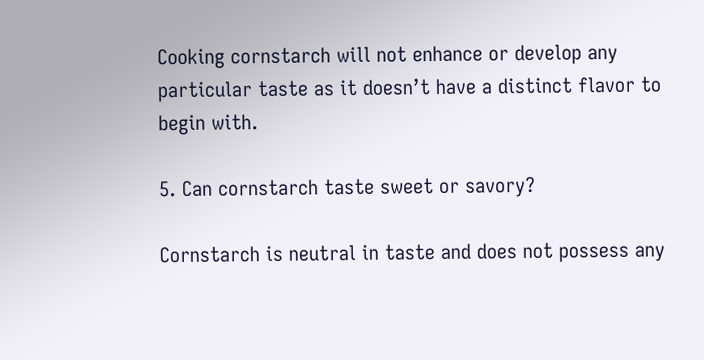Cooking cornstarch will not enhance or develop any particular taste as it doesn’t have a distinct flavor to begin with.

5. Can cornstarch taste sweet or savory?

Cornstarch is neutral in taste and does not possess any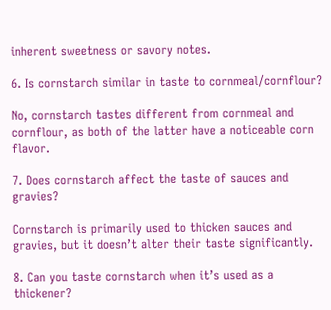inherent sweetness or savory notes.

6. Is cornstarch similar in taste to cornmeal/cornflour?

No, cornstarch tastes different from cornmeal and cornflour, as both of the latter have a noticeable corn flavor.

7. Does cornstarch affect the taste of sauces and gravies?

Cornstarch is primarily used to thicken sauces and gravies, but it doesn’t alter their taste significantly.

8. Can you taste cornstarch when it’s used as a thickener?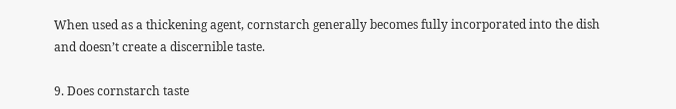When used as a thickening agent, cornstarch generally becomes fully incorporated into the dish and doesn’t create a discernible taste.

9. Does cornstarch taste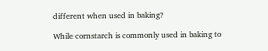different when used in baking?

While cornstarch is commonly used in baking to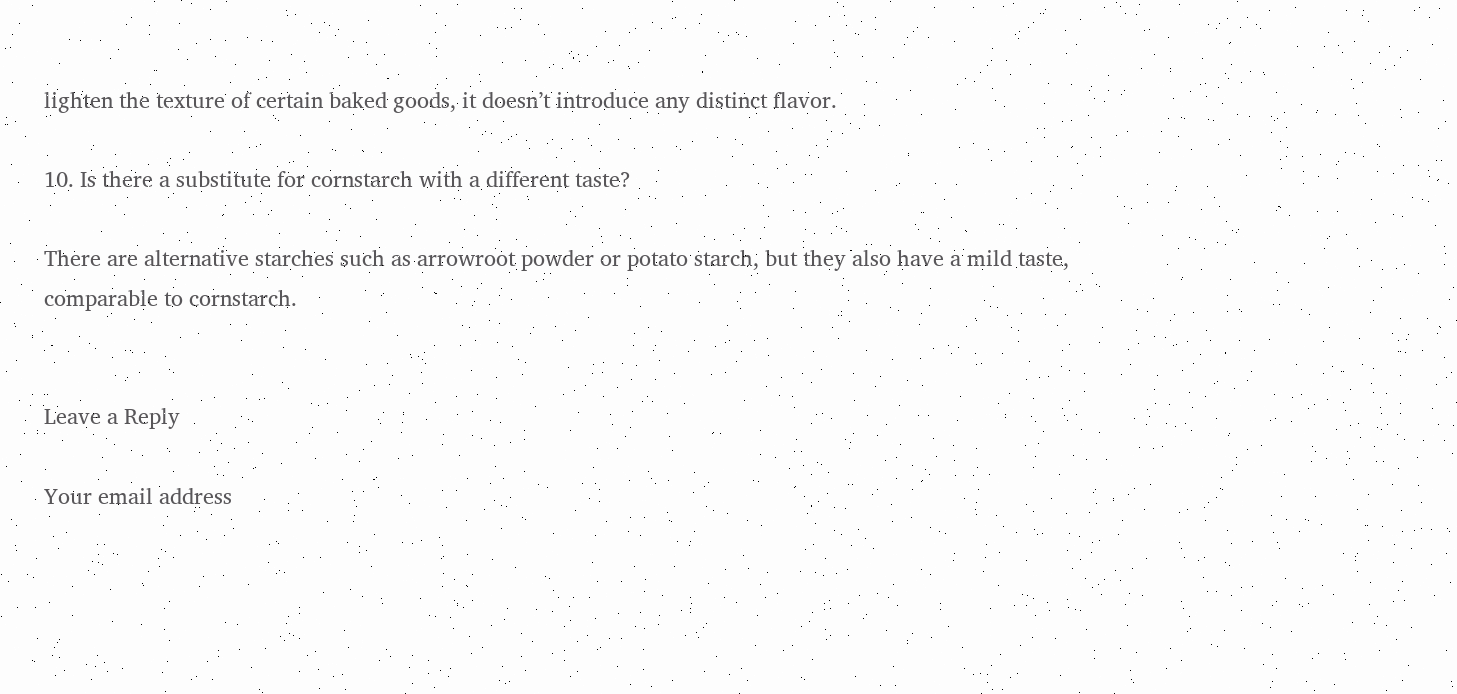lighten the texture of certain baked goods, it doesn’t introduce any distinct flavor.

10. Is there a substitute for cornstarch with a different taste?

There are alternative starches such as arrowroot powder or potato starch, but they also have a mild taste, comparable to cornstarch.


Leave a Reply

Your email address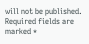will not be published. Required fields are marked *